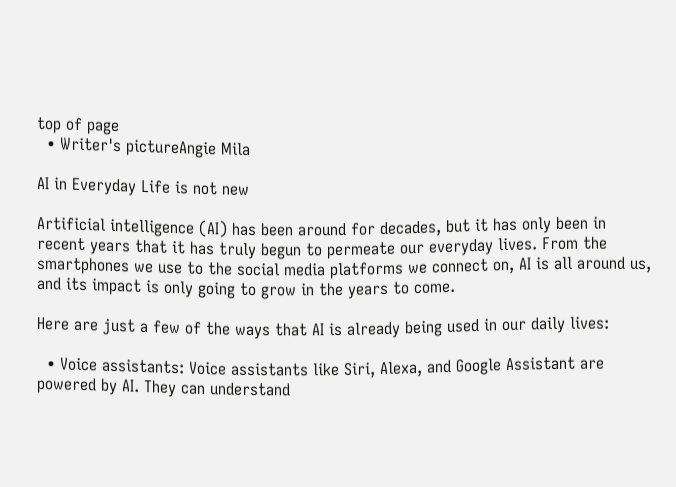top of page
  • Writer's pictureAngie Mila

AI in Everyday Life is not new

Artificial intelligence (AI) has been around for decades, but it has only been in recent years that it has truly begun to permeate our everyday lives. From the smartphones we use to the social media platforms we connect on, AI is all around us, and its impact is only going to grow in the years to come.

Here are just a few of the ways that AI is already being used in our daily lives:

  • Voice assistants: Voice assistants like Siri, Alexa, and Google Assistant are powered by AI. They can understand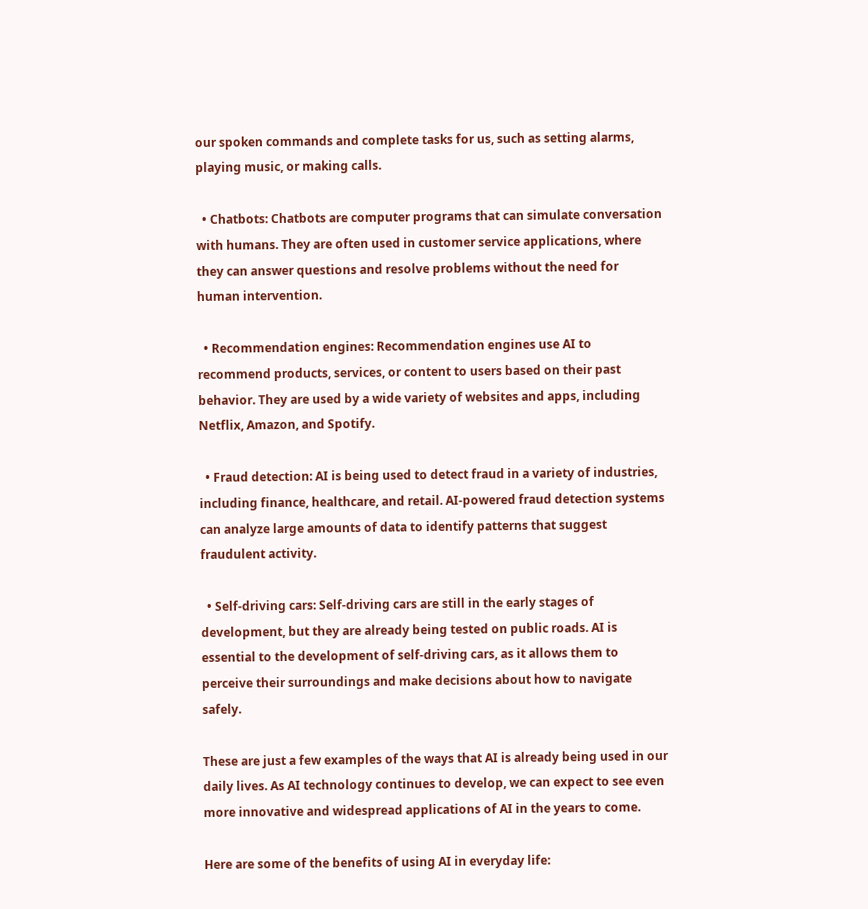our spoken commands and complete tasks for us, such as setting alarms, playing music, or making calls.

  • Chatbots: Chatbots are computer programs that can simulate conversation with humans. They are often used in customer service applications, where they can answer questions and resolve problems without the need for human intervention.

  • Recommendation engines: Recommendation engines use AI to recommend products, services, or content to users based on their past behavior. They are used by a wide variety of websites and apps, including Netflix, Amazon, and Spotify.

  • Fraud detection: AI is being used to detect fraud in a variety of industries, including finance, healthcare, and retail. AI-powered fraud detection systems can analyze large amounts of data to identify patterns that suggest fraudulent activity.

  • Self-driving cars: Self-driving cars are still in the early stages of development, but they are already being tested on public roads. AI is essential to the development of self-driving cars, as it allows them to perceive their surroundings and make decisions about how to navigate safely.

These are just a few examples of the ways that AI is already being used in our daily lives. As AI technology continues to develop, we can expect to see even more innovative and widespread applications of AI in the years to come.

Here are some of the benefits of using AI in everyday life: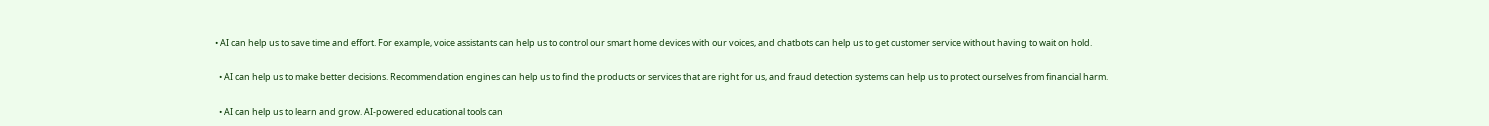• AI can help us to save time and effort. For example, voice assistants can help us to control our smart home devices with our voices, and chatbots can help us to get customer service without having to wait on hold.

  • AI can help us to make better decisions. Recommendation engines can help us to find the products or services that are right for us, and fraud detection systems can help us to protect ourselves from financial harm.

  • AI can help us to learn and grow. AI-powered educational tools can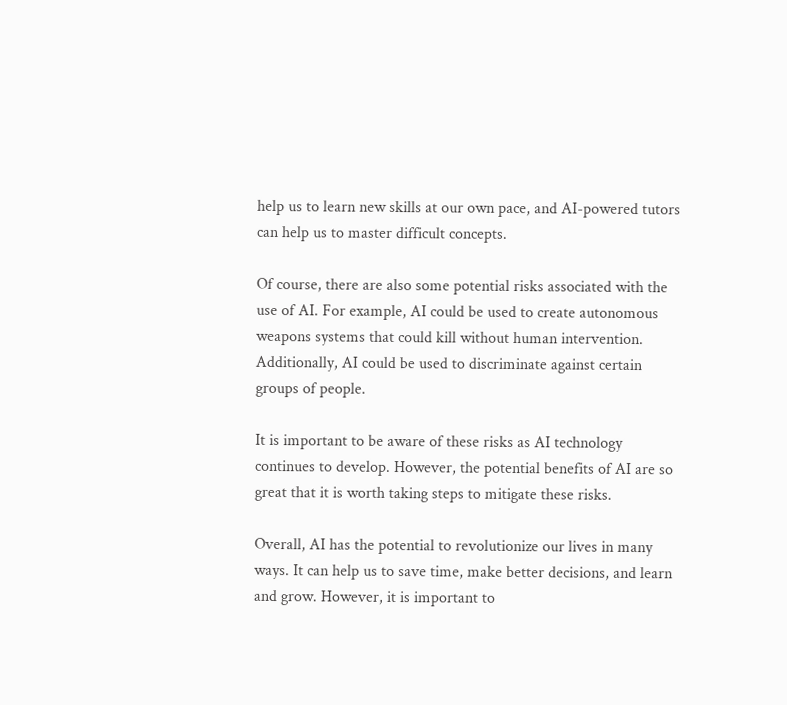help us to learn new skills at our own pace, and AI-powered tutors can help us to master difficult concepts.

Of course, there are also some potential risks associated with the use of AI. For example, AI could be used to create autonomous weapons systems that could kill without human intervention. Additionally, AI could be used to discriminate against certain groups of people.

It is important to be aware of these risks as AI technology continues to develop. However, the potential benefits of AI are so great that it is worth taking steps to mitigate these risks.

Overall, AI has the potential to revolutionize our lives in many ways. It can help us to save time, make better decisions, and learn and grow. However, it is important to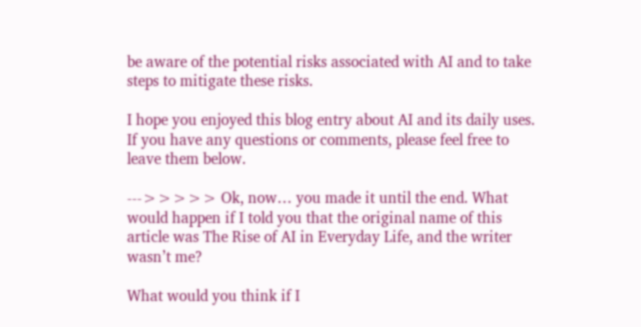be aware of the potential risks associated with AI and to take steps to mitigate these risks.

I hope you enjoyed this blog entry about AI and its daily uses. If you have any questions or comments, please feel free to leave them below.

--->>>>> Ok, now… you made it until the end. What would happen if I told you that the original name of this article was The Rise of AI in Everyday Life, and the writer wasn’t me?

What would you think if I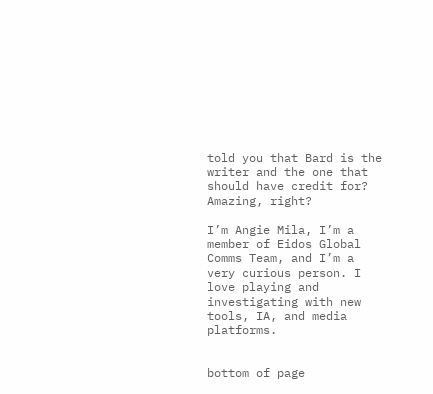told you that Bard is the writer and the one that should have credit for? Amazing, right?

I’m Angie Mila, I’m a member of Eidos Global Comms Team, and I’m a very curious person. I love playing and investigating with new tools, IA, and media platforms.


bottom of page